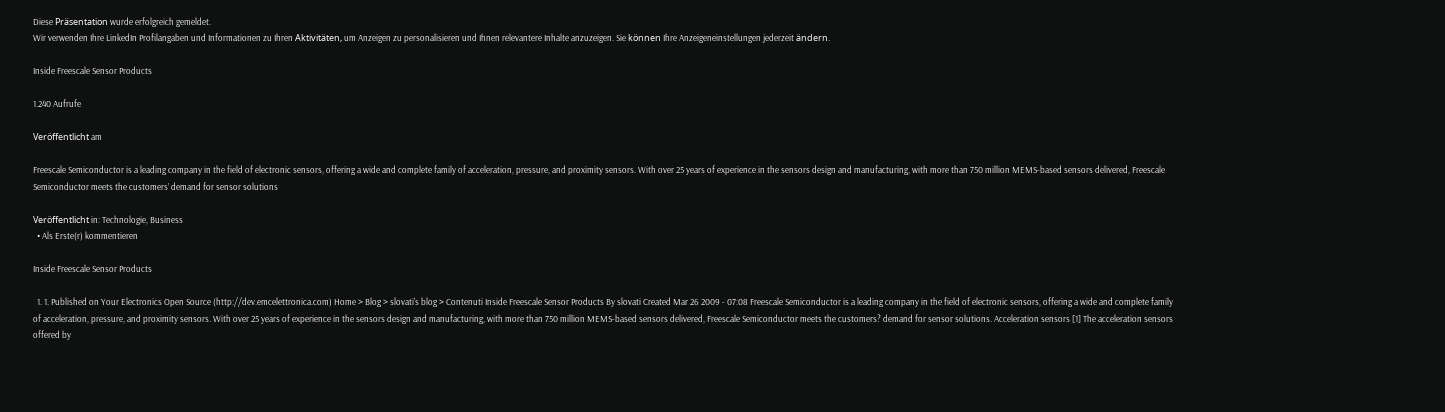Diese Präsentation wurde erfolgreich gemeldet.
Wir verwenden Ihre LinkedIn Profilangaben und Informationen zu Ihren Aktivitäten, um Anzeigen zu personalisieren und Ihnen relevantere Inhalte anzuzeigen. Sie können Ihre Anzeigeneinstellungen jederzeit ändern.

Inside Freescale Sensor Products

1.240 Aufrufe

Veröffentlicht am

Freescale Semiconductor is a leading company in the field of electronic sensors, offering a wide and complete family of acceleration, pressure, and proximity sensors. With over 25 years of experience in the sensors design and manufacturing, with more than 750 million MEMS-based sensors delivered, Freescale Semiconductor meets the customers’ demand for sensor solutions

Veröffentlicht in: Technologie, Business
  • Als Erste(r) kommentieren

Inside Freescale Sensor Products

  1. 1. Published on Your Electronics Open Source (http://dev.emcelettronica.com) Home > Blog > slovati's blog > Contenuti Inside Freescale Sensor Products By slovati Created Mar 26 2009 - 07:08 Freescale Semiconductor is a leading company in the field of electronic sensors, offering a wide and complete family of acceleration, pressure, and proximity sensors. With over 25 years of experience in the sensors design and manufacturing, with more than 750 million MEMS-based sensors delivered, Freescale Semiconductor meets the customers? demand for sensor solutions. Acceleration sensors [1] The acceleration sensors offered by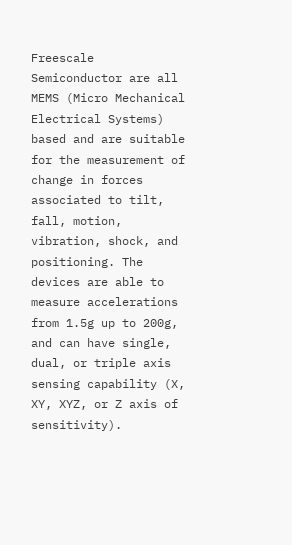Freescale Semiconductor are all MEMS (Micro Mechanical Electrical Systems) based and are suitable for the measurement of change in forces associated to tilt, fall, motion, vibration, shock, and positioning. The devices are able to measure accelerations from 1.5g up to 200g, and can have single, dual, or triple axis sensing capability (X, XY, XYZ, or Z axis of sensitivity).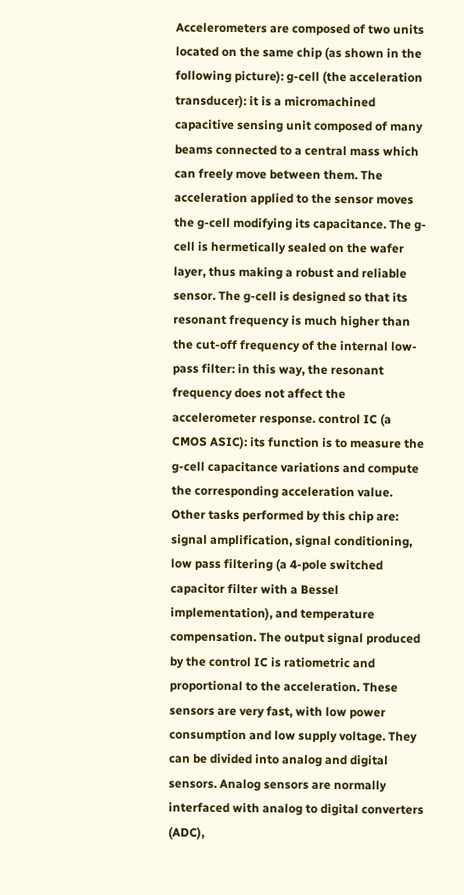Accelerometers are composed of two units located on the same chip (as shown in the following picture): g-cell (the acceleration transducer): it is a micromachined capacitive sensing unit composed of many beams connected to a central mass which can freely move between them. The acceleration applied to the sensor moves the g-cell modifying its capacitance. The g-cell is hermetically sealed on the wafer layer, thus making a robust and reliable sensor. The g-cell is designed so that its resonant frequency is much higher than the cut-off frequency of the internal low-pass filter: in this way, the resonant frequency does not affect the accelerometer response. control IC (a CMOS ASIC): its function is to measure the g-cell capacitance variations and compute the corresponding acceleration value. Other tasks performed by this chip are: signal amplification, signal conditioning, low pass filtering (a 4-pole switched capacitor filter with a Bessel implementation), and temperature compensation. The output signal produced by the control IC is ratiometric and proportional to the acceleration. These sensors are very fast, with low power consumption and low supply voltage. They can be divided into analog and digital sensors. Analog sensors are normally interfaced with analog to digital converters (ADC),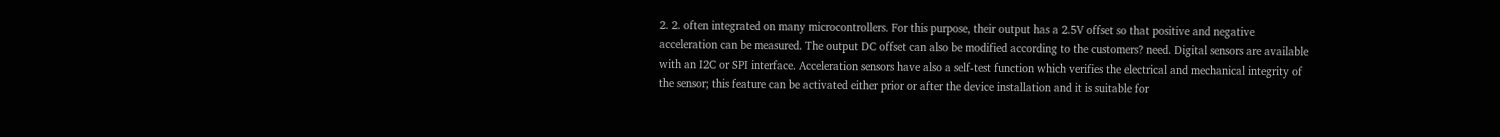2. 2. often integrated on many microcontrollers. For this purpose, their output has a 2.5V offset so that positive and negative acceleration can be measured. The output DC offset can also be modified according to the customers? need. Digital sensors are available with an I2C or SPI interface. Acceleration sensors have also a self-test function which verifies the electrical and mechanical integrity of the sensor; this feature can be activated either prior or after the device installation and it is suitable for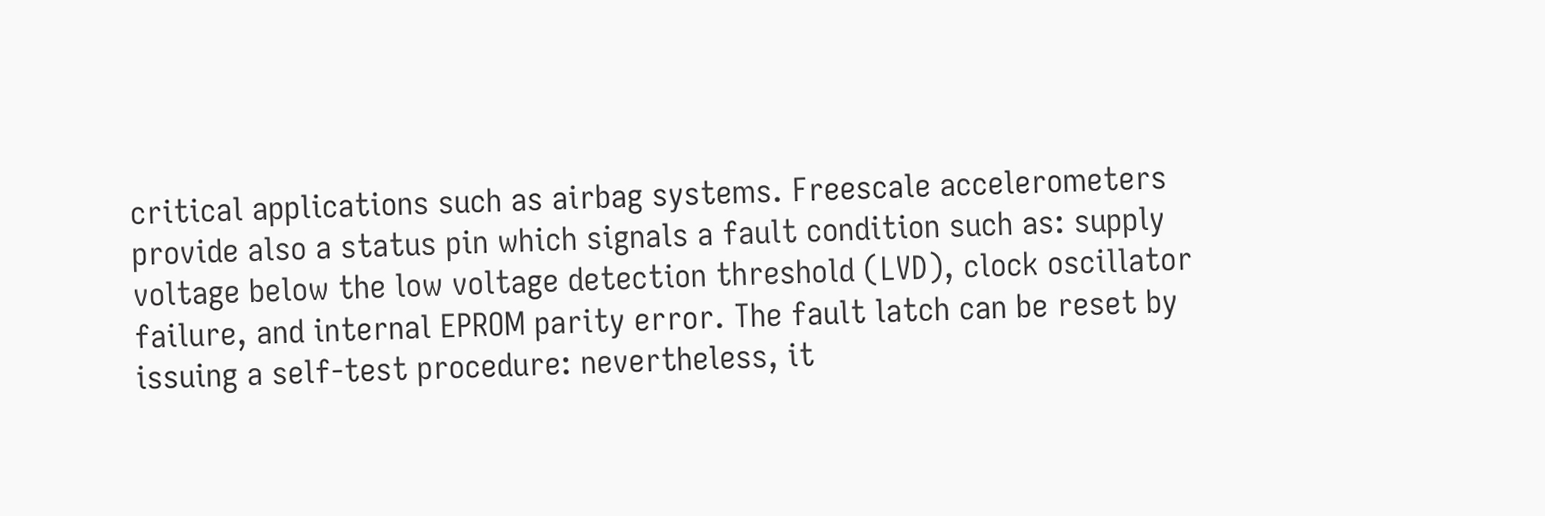critical applications such as airbag systems. Freescale accelerometers provide also a status pin which signals a fault condition such as: supply voltage below the low voltage detection threshold (LVD), clock oscillator failure, and internal EPROM parity error. The fault latch can be reset by issuing a self-test procedure: nevertheless, it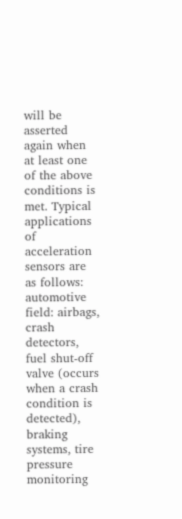will be asserted again when at least one of the above conditions is met. Typical applications of acceleration sensors are as follows: automotive field: airbags, crash detectors, fuel shut-off valve (occurs when a crash condition is detected), braking systems, tire pressure monitoring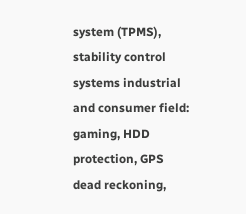system (TPMS), stability control systems industrial and consumer field: gaming, HDD protection, GPS dead reckoning,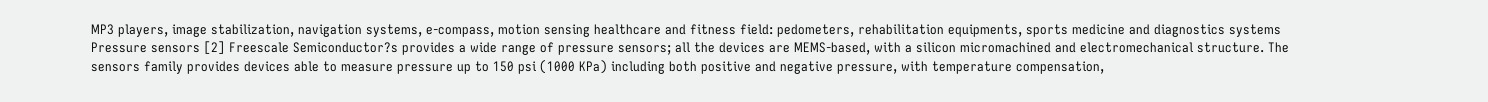MP3 players, image stabilization, navigation systems, e-compass, motion sensing healthcare and fitness field: pedometers, rehabilitation equipments, sports medicine and diagnostics systems Pressure sensors [2] Freescale Semiconductor?s provides a wide range of pressure sensors; all the devices are MEMS-based, with a silicon micromachined and electromechanical structure. The sensors family provides devices able to measure pressure up to 150 psi (1000 KPa) including both positive and negative pressure, with temperature compensation,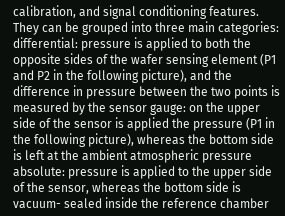calibration, and signal conditioning features. They can be grouped into three main categories: differential: pressure is applied to both the opposite sides of the wafer sensing element (P1 and P2 in the following picture), and the difference in pressure between the two points is measured by the sensor gauge: on the upper side of the sensor is applied the pressure (P1 in the following picture), whereas the bottom side is left at the ambient atmospheric pressure absolute: pressure is applied to the upper side of the sensor, whereas the bottom side is vacuum- sealed inside the reference chamber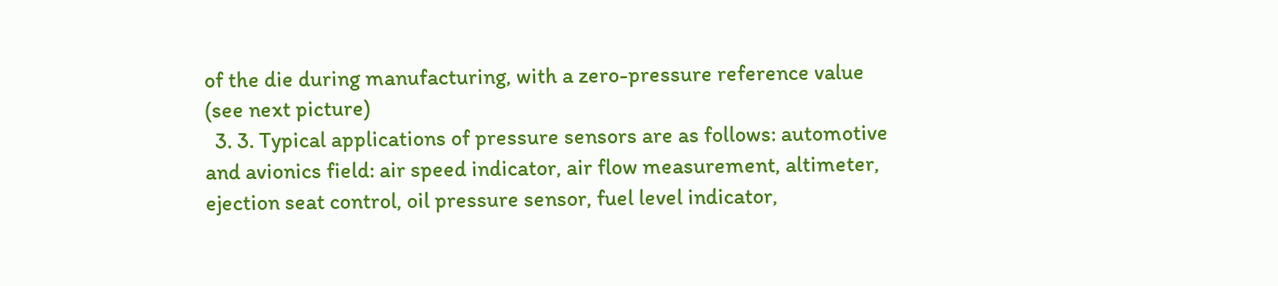of the die during manufacturing, with a zero-pressure reference value (see next picture)
  3. 3. Typical applications of pressure sensors are as follows: automotive and avionics field: air speed indicator, air flow measurement, altimeter, ejection seat control, oil pressure sensor, fuel level indicator,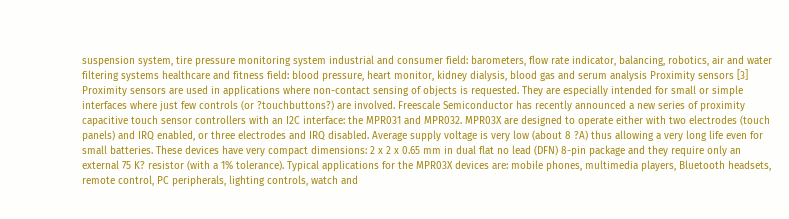suspension system, tire pressure monitoring system industrial and consumer field: barometers, flow rate indicator, balancing, robotics, air and water filtering systems healthcare and fitness field: blood pressure, heart monitor, kidney dialysis, blood gas and serum analysis Proximity sensors [3] Proximity sensors are used in applications where non-contact sensing of objects is requested. They are especially intended for small or simple interfaces where just few controls (or ?touchbuttons?) are involved. Freescale Semiconductor has recently announced a new series of proximity capacitive touch sensor controllers with an I2C interface: the MPR031 and MPR032. MPR03X are designed to operate either with two electrodes (touch panels) and IRQ enabled, or three electrodes and IRQ disabled. Average supply voltage is very low (about 8 ?A) thus allowing a very long life even for small batteries. These devices have very compact dimensions: 2 x 2 x 0.65 mm in dual flat no lead (DFN) 8-pin package and they require only an external 75 K? resistor (with a 1% tolerance). Typical applications for the MPR03X devices are: mobile phones, multimedia players, Bluetooth headsets, remote control, PC peripherals, lighting controls, watch and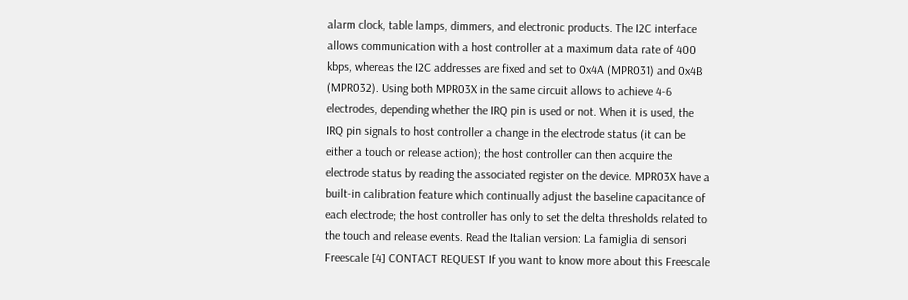alarm clock, table lamps, dimmers, and electronic products. The I2C interface allows communication with a host controller at a maximum data rate of 400 kbps, whereas the I2C addresses are fixed and set to 0x4A (MPR031) and 0x4B (MPR032). Using both MPR03X in the same circuit allows to achieve 4-6 electrodes, depending whether the IRQ pin is used or not. When it is used, the IRQ pin signals to host controller a change in the electrode status (it can be either a touch or release action); the host controller can then acquire the electrode status by reading the associated register on the device. MPR03X have a built-in calibration feature which continually adjust the baseline capacitance of each electrode; the host controller has only to set the delta thresholds related to the touch and release events. Read the Italian version: La famiglia di sensori Freescale [4] CONTACT REQUEST If you want to know more about this Freescale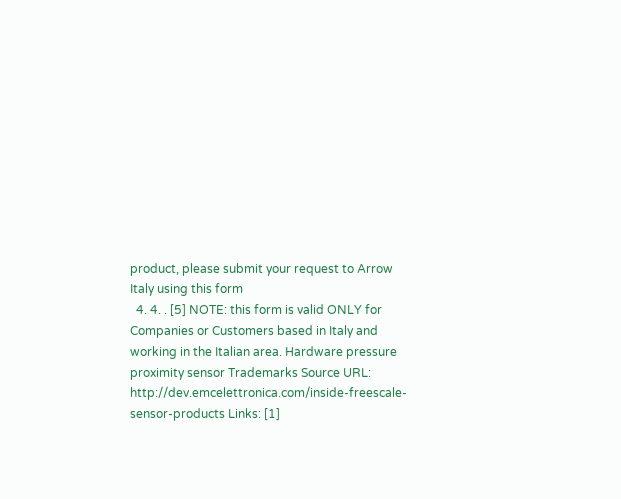product, please submit your request to Arrow Italy using this form
  4. 4. . [5] NOTE: this form is valid ONLY for Companies or Customers based in Italy and working in the Italian area. Hardware pressure proximity sensor Trademarks Source URL: http://dev.emcelettronica.com/inside-freescale-sensor-products Links: [1]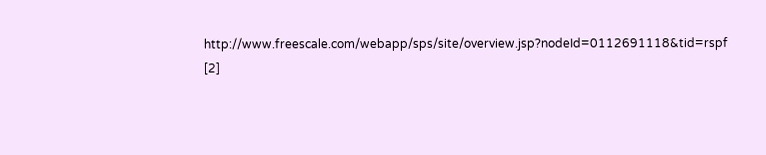http://www.freescale.com/webapp/sps/site/overview.jsp?nodeId=0112691118&tid=rspf [2]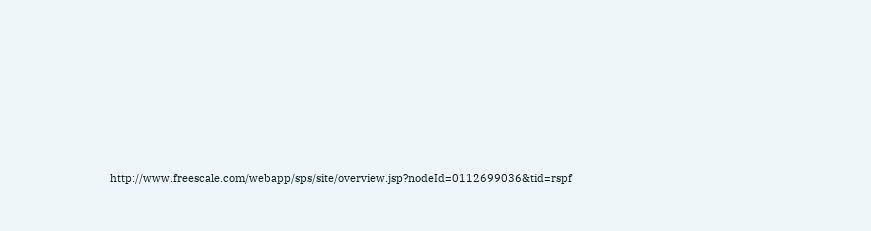http://www.freescale.com/webapp/sps/site/overview.jsp?nodeId=0112699036&tid=rspf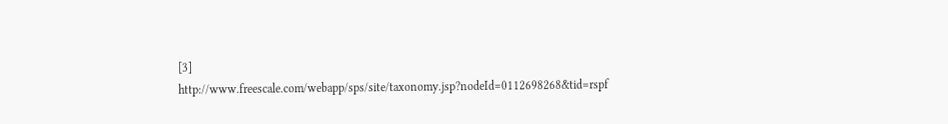[3] http://www.freescale.com/webapp/sps/site/taxonomy.jsp?nodeId=0112698268&tid=rspf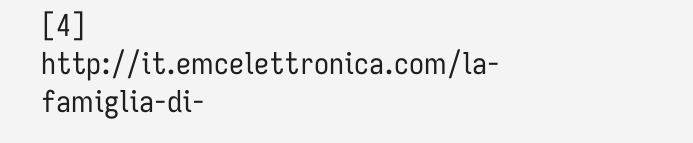[4] http://it.emcelettronica.com/la-famiglia-di-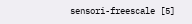sensori-freescale [5]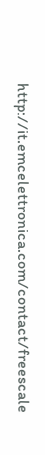http://it.emcelettronica.com/contact/freescale